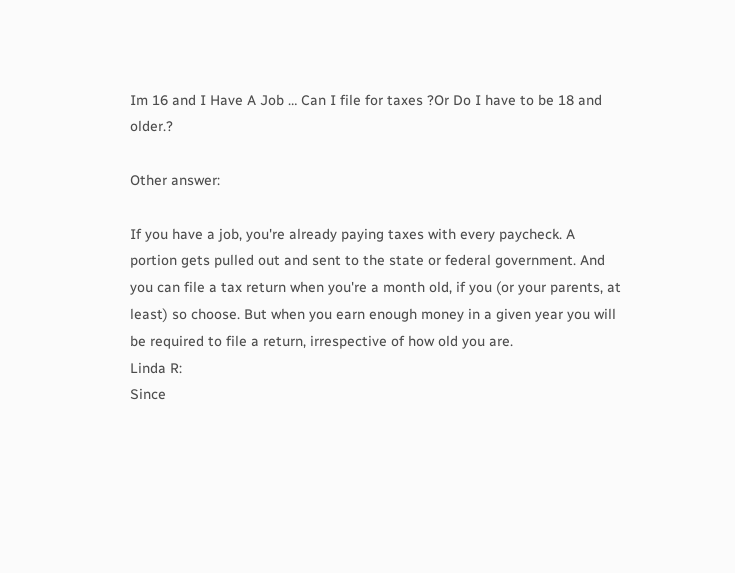Im 16 and I Have A Job … Can I file for taxes ?Or Do I have to be 18 and older.?

Other answer:

If you have a job, you're already paying taxes with every paycheck. A portion gets pulled out and sent to the state or federal government. And you can file a tax return when you're a month old, if you (or your parents, at least) so choose. But when you earn enough money in a given year you will be required to file a return, irrespective of how old you are.
Linda R:
Since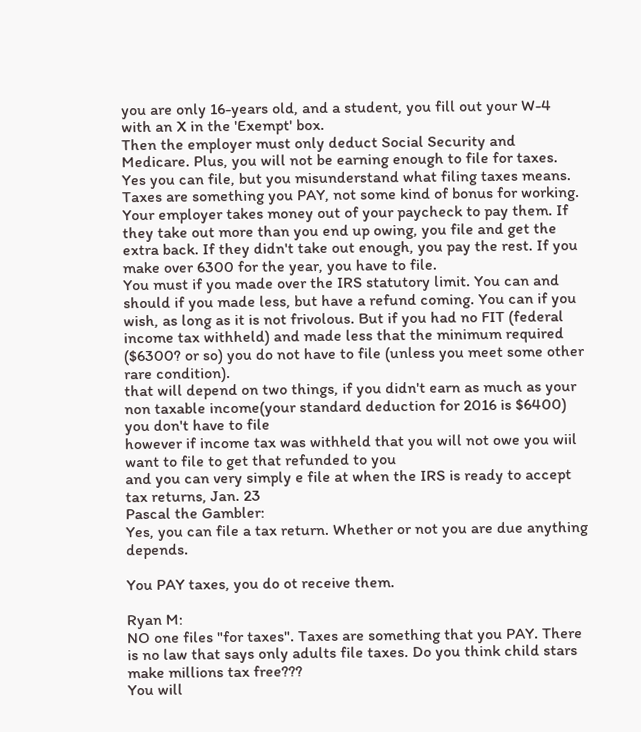you are only 16-years old, and a student, you fill out your W-4 with an X in the 'Exempt' box.
Then the employer must only deduct Social Security and Medicare. Plus, you will not be earning enough to file for taxes.
Yes you can file, but you misunderstand what filing taxes means. Taxes are something you PAY, not some kind of bonus for working. Your employer takes money out of your paycheck to pay them. If they take out more than you end up owing, you file and get the extra back. If they didn't take out enough, you pay the rest. If you make over 6300 for the year, you have to file.
You must if you made over the IRS statutory limit. You can and should if you made less, but have a refund coming. You can if you wish, as long as it is not frivolous. But if you had no FIT (federal income tax withheld) and made less that the minimum required ($6300? or so) you do not have to file (unless you meet some other rare condition).
that will depend on two things, if you didn't earn as much as your non taxable income(your standard deduction for 2016 is $6400) you don't have to file
however if income tax was withheld that you will not owe you wiil want to file to get that refunded to you
and you can very simply e file at when the IRS is ready to accept tax returns, Jan. 23
Pascal the Gambler:
Yes, you can file a tax return. Whether or not you are due anything depends.

You PAY taxes, you do ot receive them.

Ryan M:
NO one files "for taxes". Taxes are something that you PAY. There is no law that says only adults file taxes. Do you think child stars make millions tax free???
You will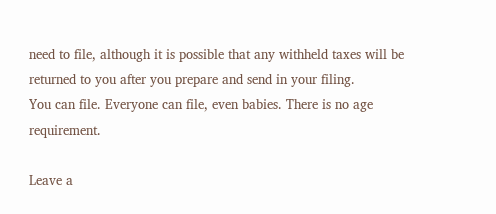need to file, although it is possible that any withheld taxes will be returned to you after you prepare and send in your filing.
You can file. Everyone can file, even babies. There is no age requirement.

Leave a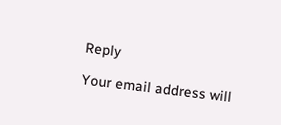Reply

Your email address will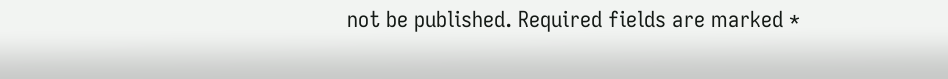not be published. Required fields are marked *